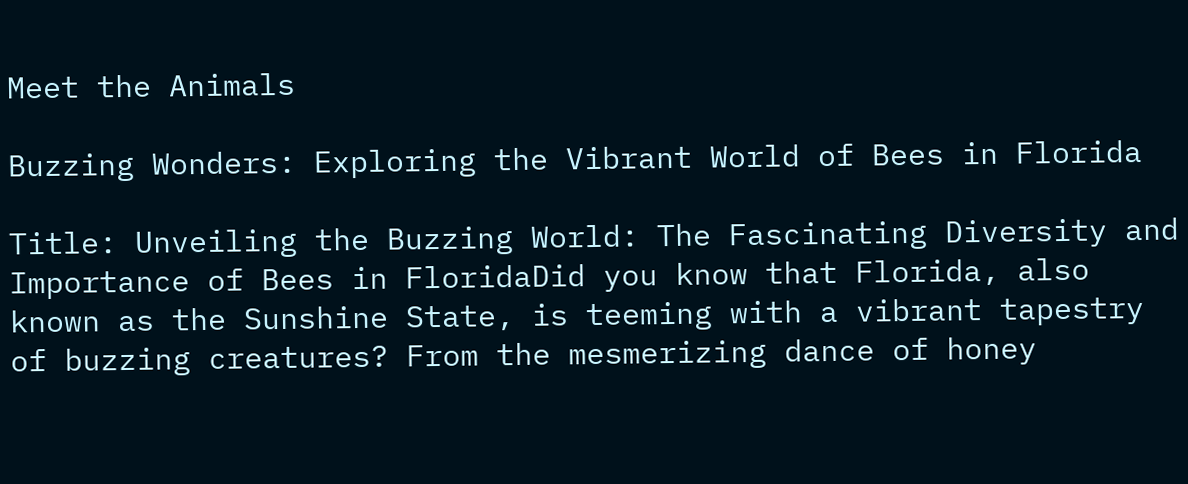Meet the Animals

Buzzing Wonders: Exploring the Vibrant World of Bees in Florida

Title: Unveiling the Buzzing World: The Fascinating Diversity and Importance of Bees in FloridaDid you know that Florida, also known as the Sunshine State, is teeming with a vibrant tapestry of buzzing creatures? From the mesmerizing dance of honey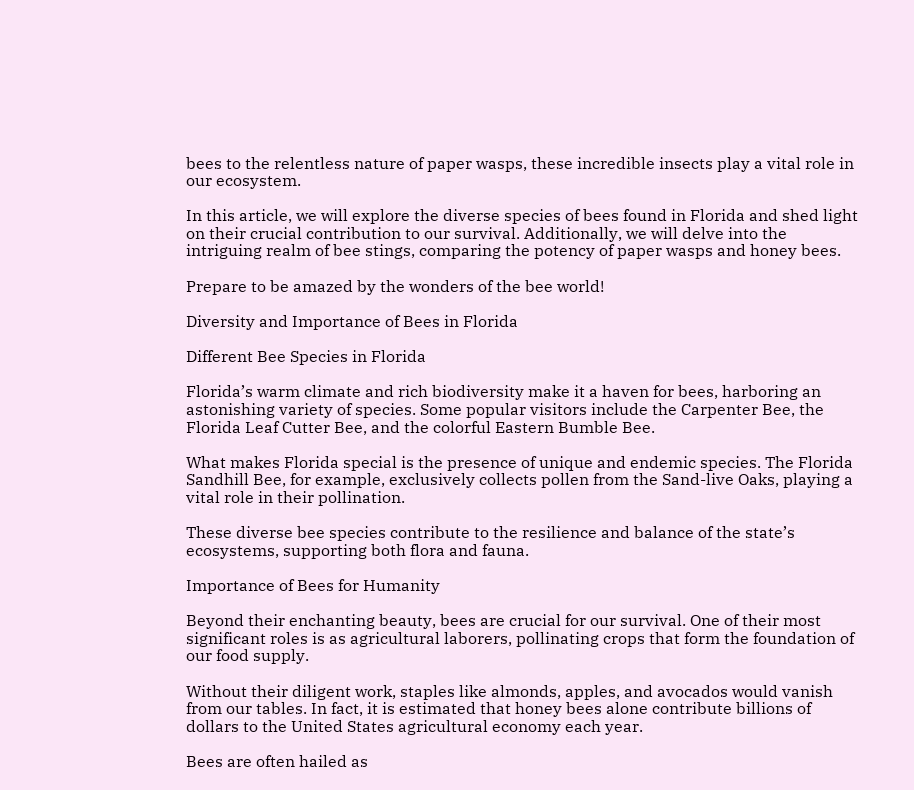bees to the relentless nature of paper wasps, these incredible insects play a vital role in our ecosystem.

In this article, we will explore the diverse species of bees found in Florida and shed light on their crucial contribution to our survival. Additionally, we will delve into the intriguing realm of bee stings, comparing the potency of paper wasps and honey bees.

Prepare to be amazed by the wonders of the bee world!

Diversity and Importance of Bees in Florida

Different Bee Species in Florida

Florida’s warm climate and rich biodiversity make it a haven for bees, harboring an astonishing variety of species. Some popular visitors include the Carpenter Bee, the Florida Leaf Cutter Bee, and the colorful Eastern Bumble Bee.

What makes Florida special is the presence of unique and endemic species. The Florida Sandhill Bee, for example, exclusively collects pollen from the Sand-live Oaks, playing a vital role in their pollination.

These diverse bee species contribute to the resilience and balance of the state’s ecosystems, supporting both flora and fauna.

Importance of Bees for Humanity

Beyond their enchanting beauty, bees are crucial for our survival. One of their most significant roles is as agricultural laborers, pollinating crops that form the foundation of our food supply.

Without their diligent work, staples like almonds, apples, and avocados would vanish from our tables. In fact, it is estimated that honey bees alone contribute billions of dollars to the United States agricultural economy each year.

Bees are often hailed as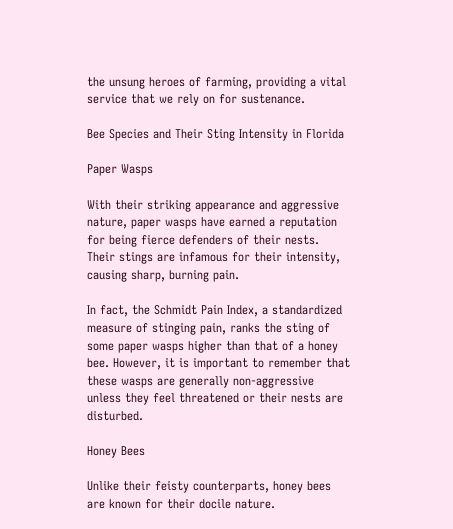the unsung heroes of farming, providing a vital service that we rely on for sustenance.

Bee Species and Their Sting Intensity in Florida

Paper Wasps

With their striking appearance and aggressive nature, paper wasps have earned a reputation for being fierce defenders of their nests. Their stings are infamous for their intensity, causing sharp, burning pain.

In fact, the Schmidt Pain Index, a standardized measure of stinging pain, ranks the sting of some paper wasps higher than that of a honey bee. However, it is important to remember that these wasps are generally non-aggressive unless they feel threatened or their nests are disturbed.

Honey Bees

Unlike their feisty counterparts, honey bees are known for their docile nature.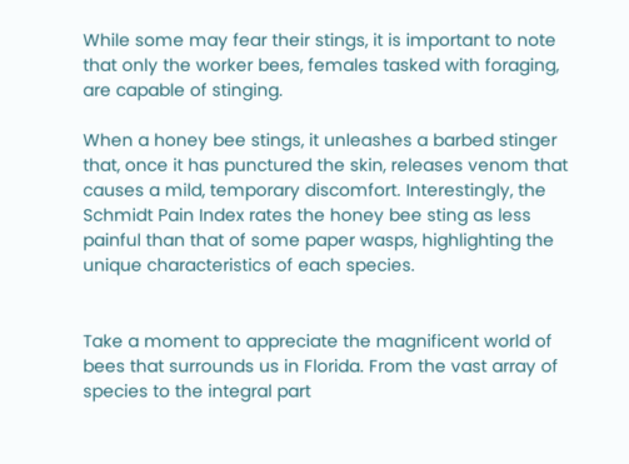While some may fear their stings, it is important to note that only the worker bees, females tasked with foraging, are capable of stinging.

When a honey bee stings, it unleashes a barbed stinger that, once it has punctured the skin, releases venom that causes a mild, temporary discomfort. Interestingly, the Schmidt Pain Index rates the honey bee sting as less painful than that of some paper wasps, highlighting the unique characteristics of each species.


Take a moment to appreciate the magnificent world of bees that surrounds us in Florida. From the vast array of species to the integral part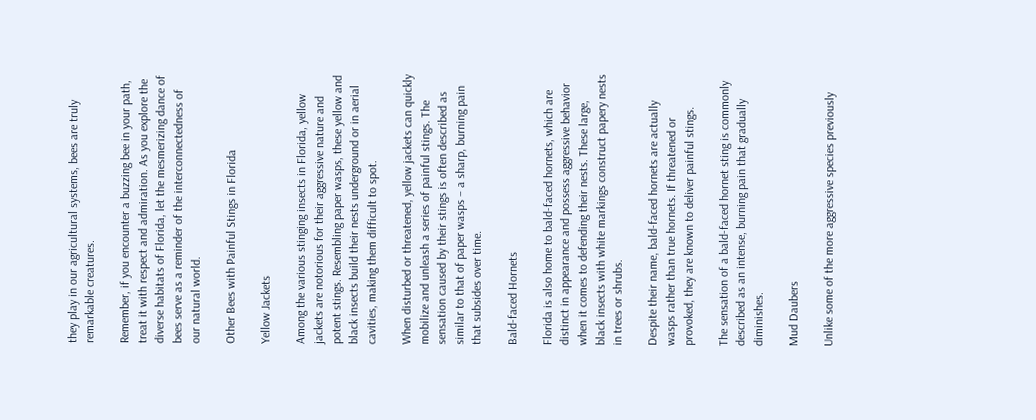they play in our agricultural systems, bees are truly remarkable creatures.

Remember, if you encounter a buzzing bee in your path, treat it with respect and admiration. As you explore the diverse habitats of Florida, let the mesmerizing dance of bees serve as a reminder of the interconnectedness of our natural world.

Other Bees with Painful Stings in Florida

Yellow Jackets

Among the various stinging insects in Florida, yellow jackets are notorious for their aggressive nature and potent stings. Resembling paper wasps, these yellow and black insects build their nests underground or in aerial cavities, making them difficult to spot.

When disturbed or threatened, yellow jackets can quickly mobilize and unleash a series of painful stings. The sensation caused by their stings is often described as similar to that of paper wasps – a sharp, burning pain that subsides over time.

Bald-faced Hornets

Florida is also home to bald-faced hornets, which are distinct in appearance and possess aggressive behavior when it comes to defending their nests. These large, black insects with white markings construct papery nests in trees or shrubs.

Despite their name, bald-faced hornets are actually wasps rather than true hornets. If threatened or provoked, they are known to deliver painful stings.

The sensation of a bald-faced hornet sting is commonly described as an intense, burning pain that gradually diminishes.

Mud Daubers

Unlike some of the more aggressive species previously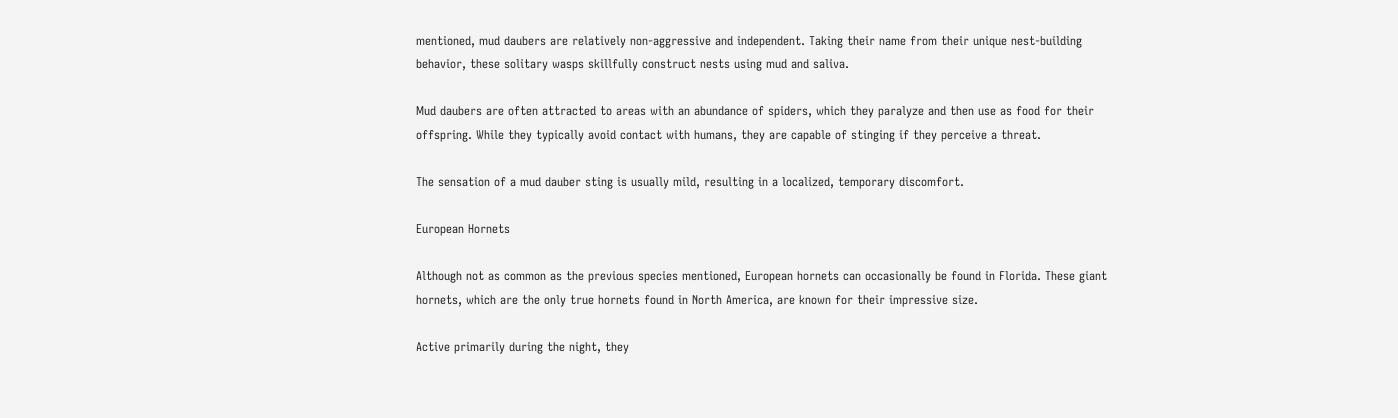mentioned, mud daubers are relatively non-aggressive and independent. Taking their name from their unique nest-building behavior, these solitary wasps skillfully construct nests using mud and saliva.

Mud daubers are often attracted to areas with an abundance of spiders, which they paralyze and then use as food for their offspring. While they typically avoid contact with humans, they are capable of stinging if they perceive a threat.

The sensation of a mud dauber sting is usually mild, resulting in a localized, temporary discomfort.

European Hornets

Although not as common as the previous species mentioned, European hornets can occasionally be found in Florida. These giant hornets, which are the only true hornets found in North America, are known for their impressive size.

Active primarily during the night, they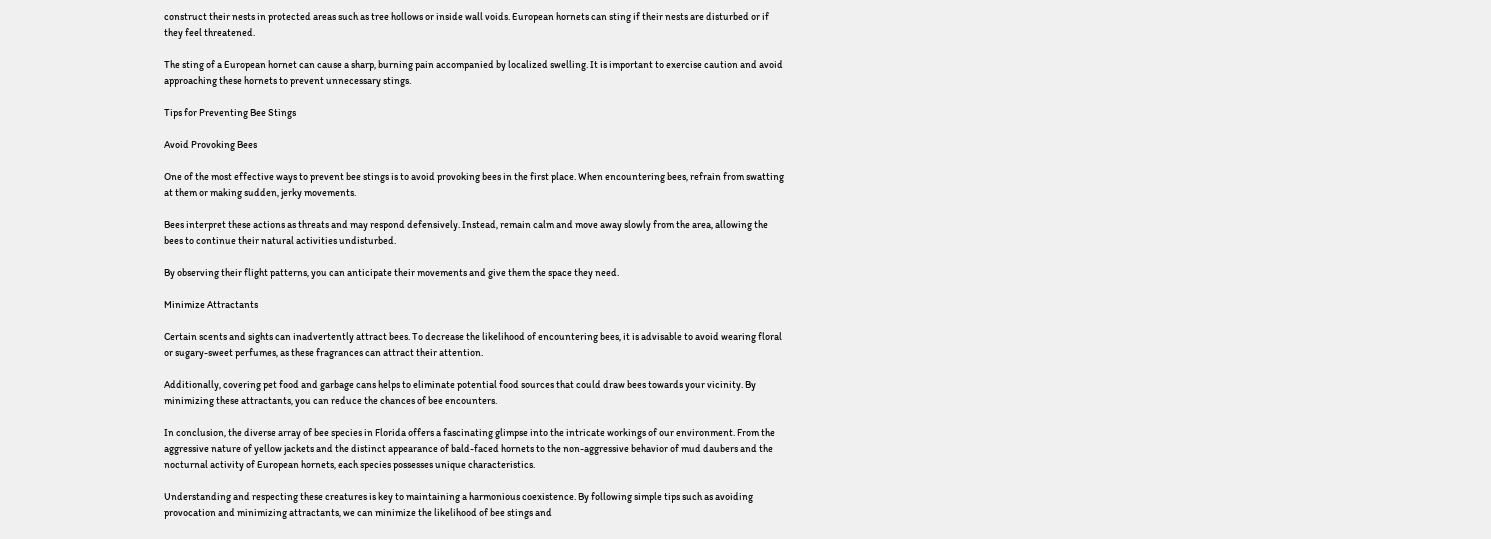construct their nests in protected areas such as tree hollows or inside wall voids. European hornets can sting if their nests are disturbed or if they feel threatened.

The sting of a European hornet can cause a sharp, burning pain accompanied by localized swelling. It is important to exercise caution and avoid approaching these hornets to prevent unnecessary stings.

Tips for Preventing Bee Stings

Avoid Provoking Bees

One of the most effective ways to prevent bee stings is to avoid provoking bees in the first place. When encountering bees, refrain from swatting at them or making sudden, jerky movements.

Bees interpret these actions as threats and may respond defensively. Instead, remain calm and move away slowly from the area, allowing the bees to continue their natural activities undisturbed.

By observing their flight patterns, you can anticipate their movements and give them the space they need.

Minimize Attractants

Certain scents and sights can inadvertently attract bees. To decrease the likelihood of encountering bees, it is advisable to avoid wearing floral or sugary-sweet perfumes, as these fragrances can attract their attention.

Additionally, covering pet food and garbage cans helps to eliminate potential food sources that could draw bees towards your vicinity. By minimizing these attractants, you can reduce the chances of bee encounters.

In conclusion, the diverse array of bee species in Florida offers a fascinating glimpse into the intricate workings of our environment. From the aggressive nature of yellow jackets and the distinct appearance of bald-faced hornets to the non-aggressive behavior of mud daubers and the nocturnal activity of European hornets, each species possesses unique characteristics.

Understanding and respecting these creatures is key to maintaining a harmonious coexistence. By following simple tips such as avoiding provocation and minimizing attractants, we can minimize the likelihood of bee stings and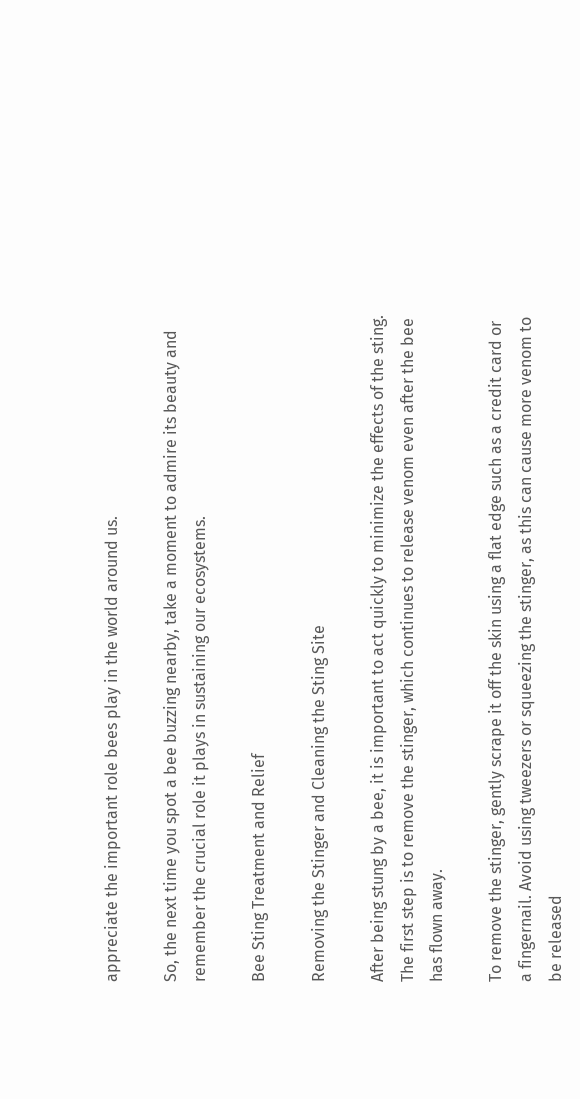appreciate the important role bees play in the world around us.

So, the next time you spot a bee buzzing nearby, take a moment to admire its beauty and remember the crucial role it plays in sustaining our ecosystems.

Bee Sting Treatment and Relief

Removing the Stinger and Cleaning the Sting Site

After being stung by a bee, it is important to act quickly to minimize the effects of the sting. The first step is to remove the stinger, which continues to release venom even after the bee has flown away.

To remove the stinger, gently scrape it off the skin using a flat edge such as a credit card or a fingernail. Avoid using tweezers or squeezing the stinger, as this can cause more venom to be released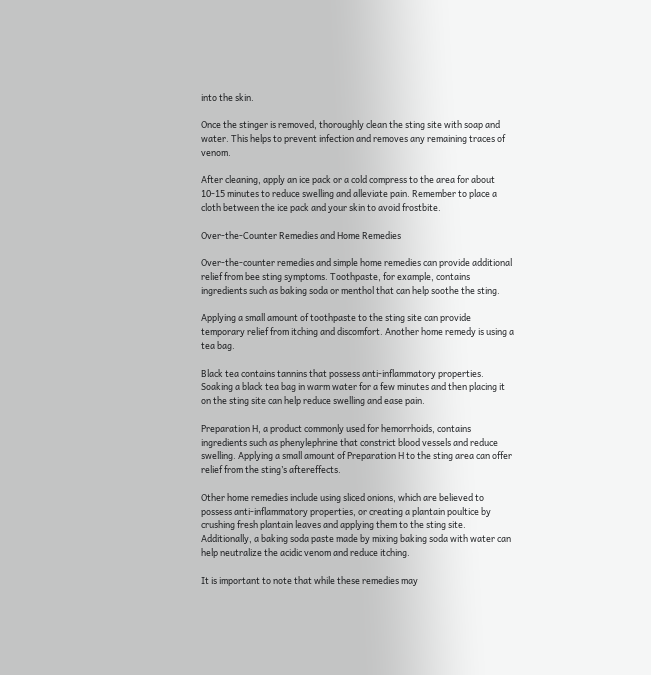into the skin.

Once the stinger is removed, thoroughly clean the sting site with soap and water. This helps to prevent infection and removes any remaining traces of venom.

After cleaning, apply an ice pack or a cold compress to the area for about 10-15 minutes to reduce swelling and alleviate pain. Remember to place a cloth between the ice pack and your skin to avoid frostbite.

Over-the-Counter Remedies and Home Remedies

Over-the-counter remedies and simple home remedies can provide additional relief from bee sting symptoms. Toothpaste, for example, contains ingredients such as baking soda or menthol that can help soothe the sting.

Applying a small amount of toothpaste to the sting site can provide temporary relief from itching and discomfort. Another home remedy is using a tea bag.

Black tea contains tannins that possess anti-inflammatory properties. Soaking a black tea bag in warm water for a few minutes and then placing it on the sting site can help reduce swelling and ease pain.

Preparation H, a product commonly used for hemorrhoids, contains ingredients such as phenylephrine that constrict blood vessels and reduce swelling. Applying a small amount of Preparation H to the sting area can offer relief from the sting’s aftereffects.

Other home remedies include using sliced onions, which are believed to possess anti-inflammatory properties, or creating a plantain poultice by crushing fresh plantain leaves and applying them to the sting site. Additionally, a baking soda paste made by mixing baking soda with water can help neutralize the acidic venom and reduce itching.

It is important to note that while these remedies may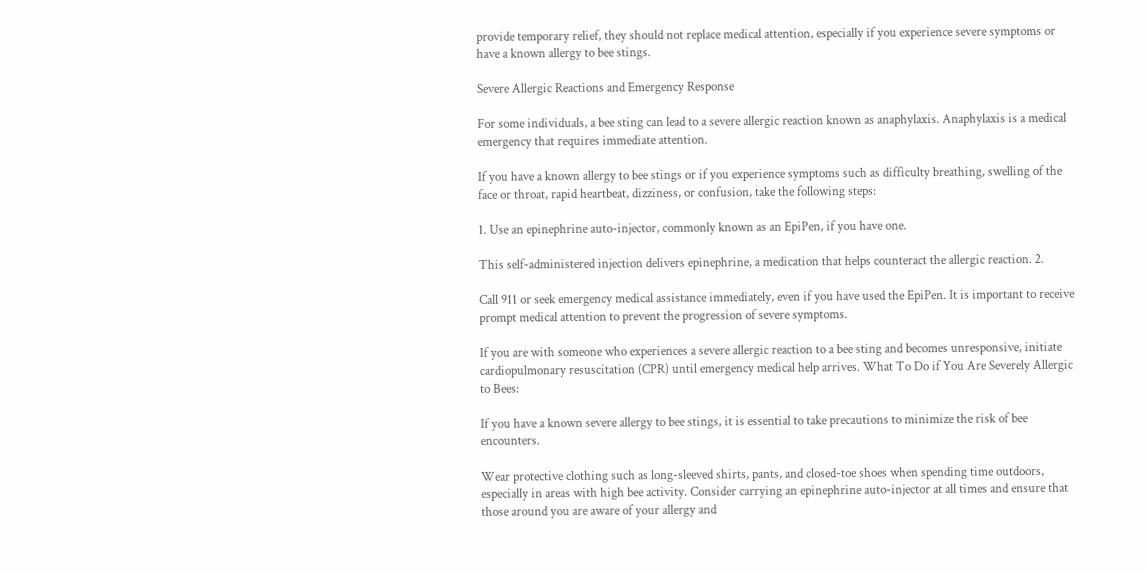provide temporary relief, they should not replace medical attention, especially if you experience severe symptoms or have a known allergy to bee stings.

Severe Allergic Reactions and Emergency Response

For some individuals, a bee sting can lead to a severe allergic reaction known as anaphylaxis. Anaphylaxis is a medical emergency that requires immediate attention.

If you have a known allergy to bee stings or if you experience symptoms such as difficulty breathing, swelling of the face or throat, rapid heartbeat, dizziness, or confusion, take the following steps:

1. Use an epinephrine auto-injector, commonly known as an EpiPen, if you have one.

This self-administered injection delivers epinephrine, a medication that helps counteract the allergic reaction. 2.

Call 911 or seek emergency medical assistance immediately, even if you have used the EpiPen. It is important to receive prompt medical attention to prevent the progression of severe symptoms.

If you are with someone who experiences a severe allergic reaction to a bee sting and becomes unresponsive, initiate cardiopulmonary resuscitation (CPR) until emergency medical help arrives. What To Do if You Are Severely Allergic to Bees:

If you have a known severe allergy to bee stings, it is essential to take precautions to minimize the risk of bee encounters.

Wear protective clothing such as long-sleeved shirts, pants, and closed-toe shoes when spending time outdoors, especially in areas with high bee activity. Consider carrying an epinephrine auto-injector at all times and ensure that those around you are aware of your allergy and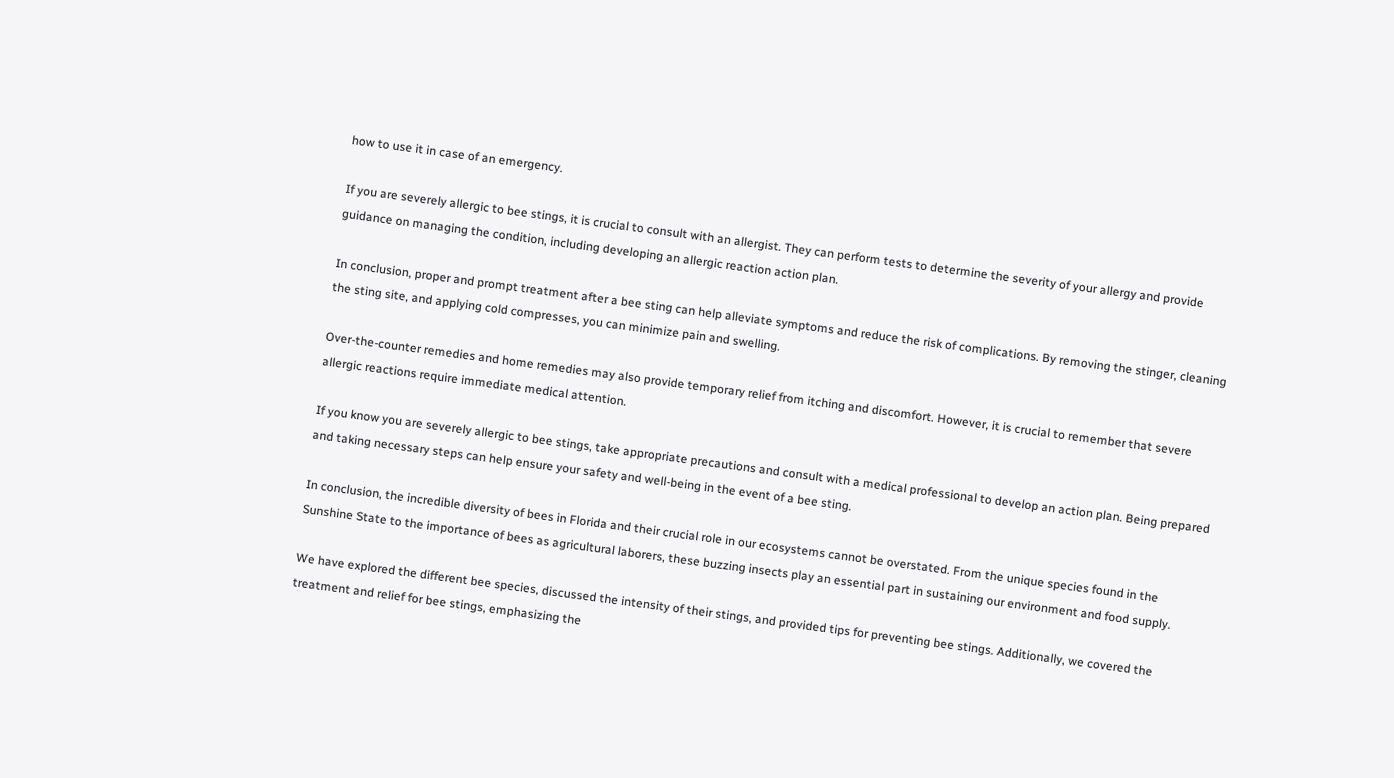how to use it in case of an emergency.

If you are severely allergic to bee stings, it is crucial to consult with an allergist. They can perform tests to determine the severity of your allergy and provide guidance on managing the condition, including developing an allergic reaction action plan.

In conclusion, proper and prompt treatment after a bee sting can help alleviate symptoms and reduce the risk of complications. By removing the stinger, cleaning the sting site, and applying cold compresses, you can minimize pain and swelling.

Over-the-counter remedies and home remedies may also provide temporary relief from itching and discomfort. However, it is crucial to remember that severe allergic reactions require immediate medical attention.

If you know you are severely allergic to bee stings, take appropriate precautions and consult with a medical professional to develop an action plan. Being prepared and taking necessary steps can help ensure your safety and well-being in the event of a bee sting.

In conclusion, the incredible diversity of bees in Florida and their crucial role in our ecosystems cannot be overstated. From the unique species found in the Sunshine State to the importance of bees as agricultural laborers, these buzzing insects play an essential part in sustaining our environment and food supply.

We have explored the different bee species, discussed the intensity of their stings, and provided tips for preventing bee stings. Additionally, we covered the treatment and relief for bee stings, emphasizing the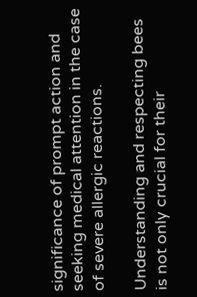significance of prompt action and seeking medical attention in the case of severe allergic reactions.

Understanding and respecting bees is not only crucial for their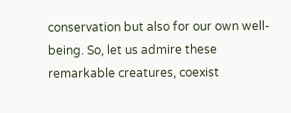conservation but also for our own well-being. So, let us admire these remarkable creatures, coexist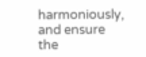harmoniously, and ensure the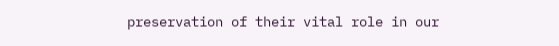preservation of their vital role in our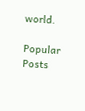world.

Popular Posts